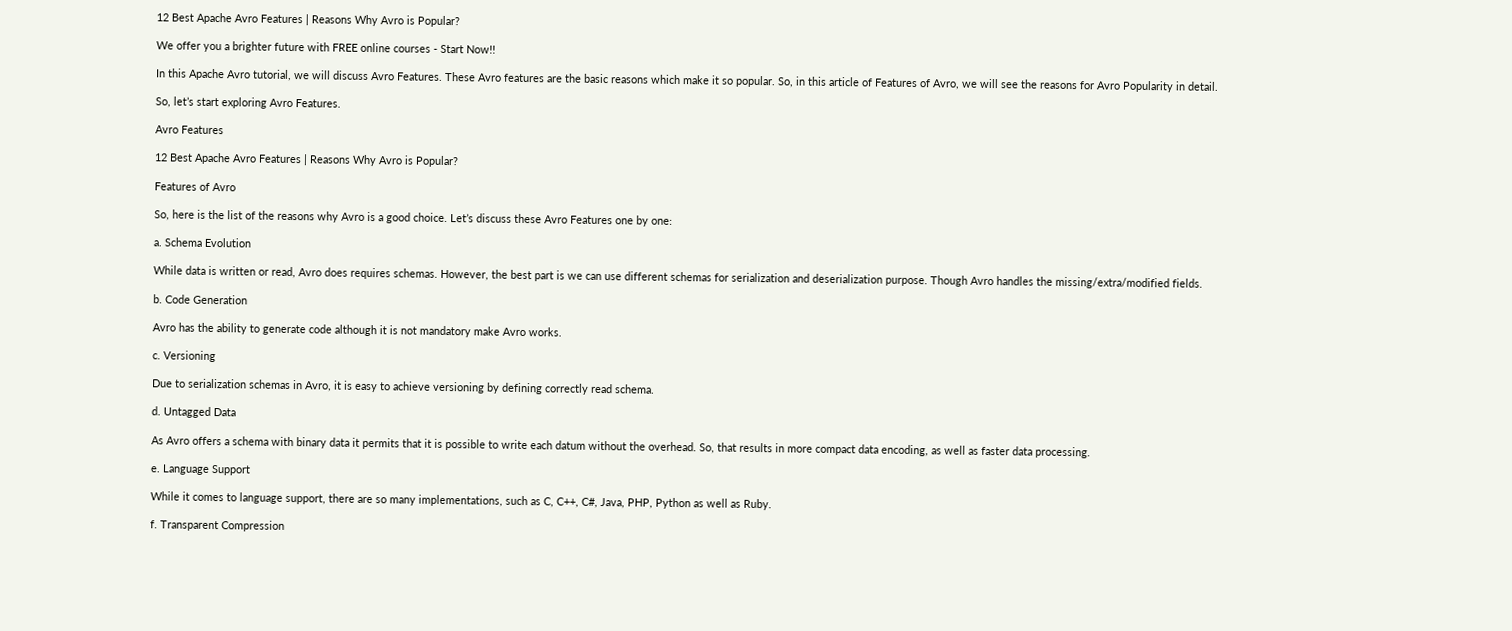12 Best Apache Avro Features | Reasons Why Avro is Popular?

We offer you a brighter future with FREE online courses - Start Now!!

In this Apache Avro tutorial, we will discuss Avro Features. These Avro features are the basic reasons which make it so popular. So, in this article of Features of Avro, we will see the reasons for Avro Popularity in detail.

So, let’s start exploring Avro Features.

Avro Features

12 Best Apache Avro Features | Reasons Why Avro is Popular?

Features of Avro

So, here is the list of the reasons why Avro is a good choice. Let’s discuss these Avro Features one by one:

a. Schema Evolution

While data is written or read, Avro does requires schemas. However, the best part is we can use different schemas for serialization and deserialization purpose. Though Avro handles the missing/extra/modified fields.

b. Code Generation

Avro has the ability to generate code although it is not mandatory make Avro works.

c. Versioning

Due to serialization schemas in Avro, it is easy to achieve versioning by defining correctly read schema.

d. Untagged Data

As Avro offers a schema with binary data it permits that it is possible to write each datum without the overhead. So, that results in more compact data encoding, as well as faster data processing.

e. Language Support

While it comes to language support, there are so many implementations, such as C, C++, C#, Java, PHP, Python as well as Ruby.

f. Transparent Compression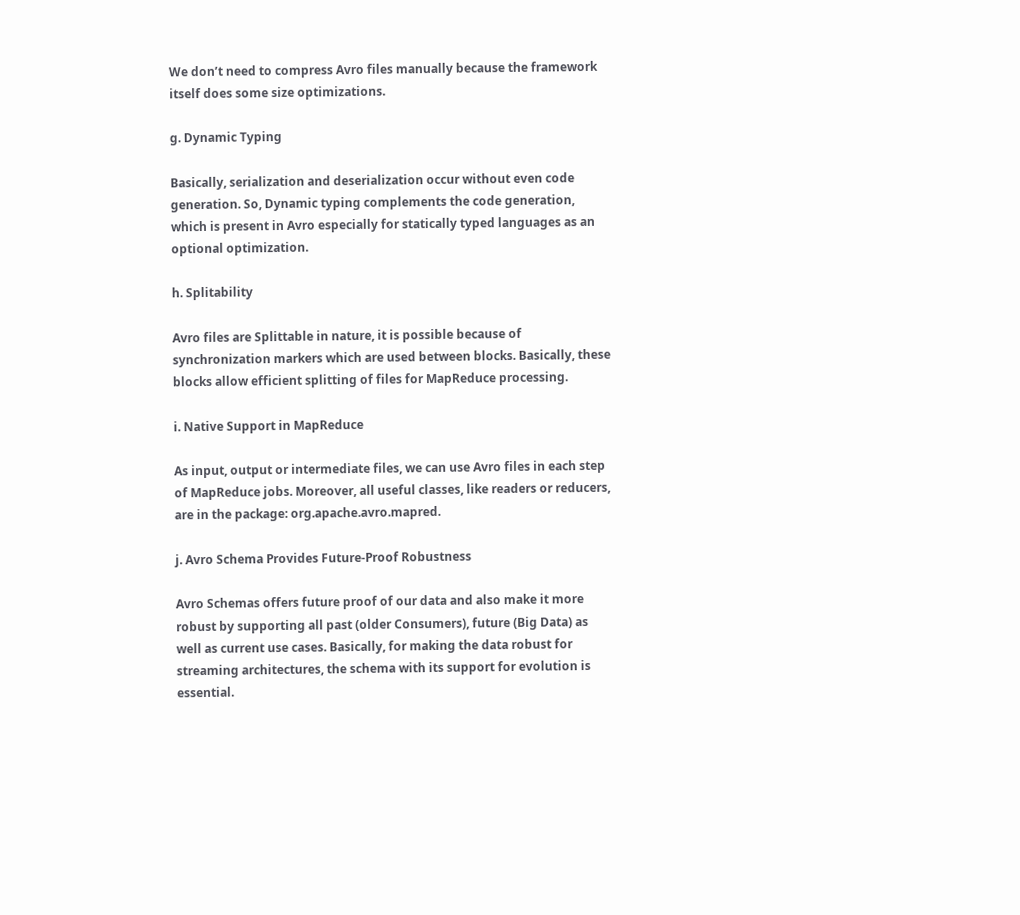We don’t need to compress Avro files manually because the framework itself does some size optimizations.

g. Dynamic Typing

Basically, serialization and deserialization occur without even code generation. So, Dynamic typing complements the code generation, which is present in Avro especially for statically typed languages as an optional optimization.

h. Splitability

Avro files are Splittable in nature, it is possible because of synchronization markers which are used between blocks. Basically, these blocks allow efficient splitting of files for MapReduce processing.

i. Native Support in MapReduce

As input, output or intermediate files, we can use Avro files in each step of MapReduce jobs. Moreover, all useful classes, like readers or reducers, are in the package: org.apache.avro.mapred.

j. Avro Schema Provides Future-Proof Robustness

Avro Schemas offers future proof of our data and also make it more robust by supporting all past (older Consumers), future (Big Data) as well as current use cases. Basically, for making the data robust for streaming architectures, the schema with its support for evolution is essential.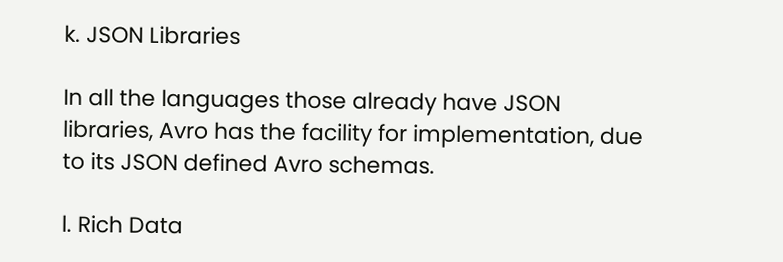k. JSON Libraries

In all the languages those already have JSON libraries, Avro has the facility for implementation, due to its JSON defined Avro schemas.

l. Rich Data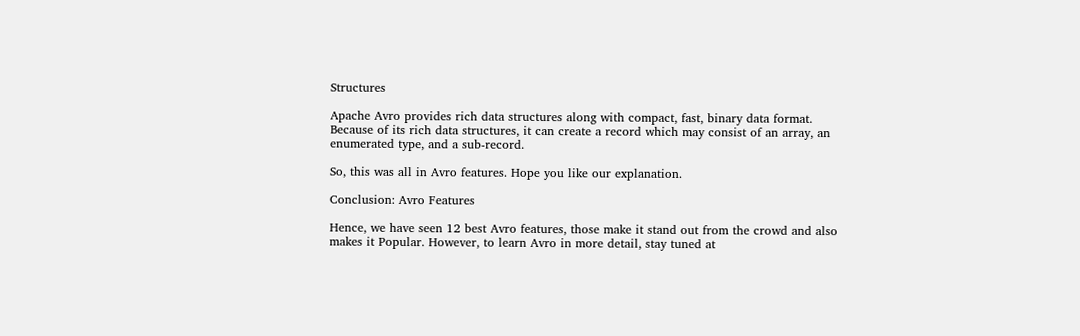Structures

Apache Avro provides rich data structures along with compact, fast, binary data format. Because of its rich data structures, it can create a record which may consist of an array, an enumerated type, and a sub-record.

So, this was all in Avro features. Hope you like our explanation.

Conclusion: Avro Features

Hence, we have seen 12 best Avro features, those make it stand out from the crowd and also makes it Popular. However, to learn Avro in more detail, stay tuned at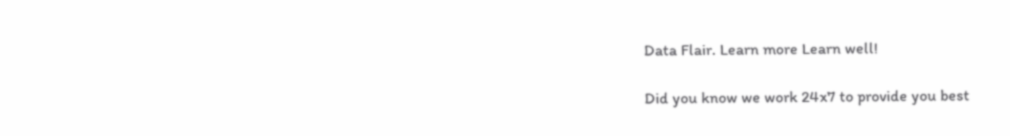Data Flair. Learn more Learn well!

Did you know we work 24x7 to provide you best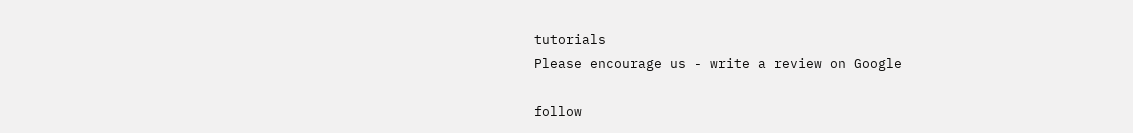tutorials
Please encourage us - write a review on Google

follow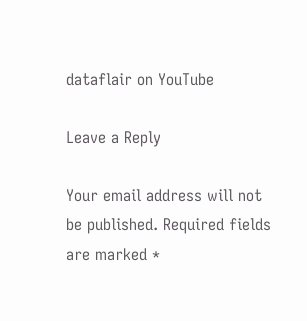dataflair on YouTube

Leave a Reply

Your email address will not be published. Required fields are marked *